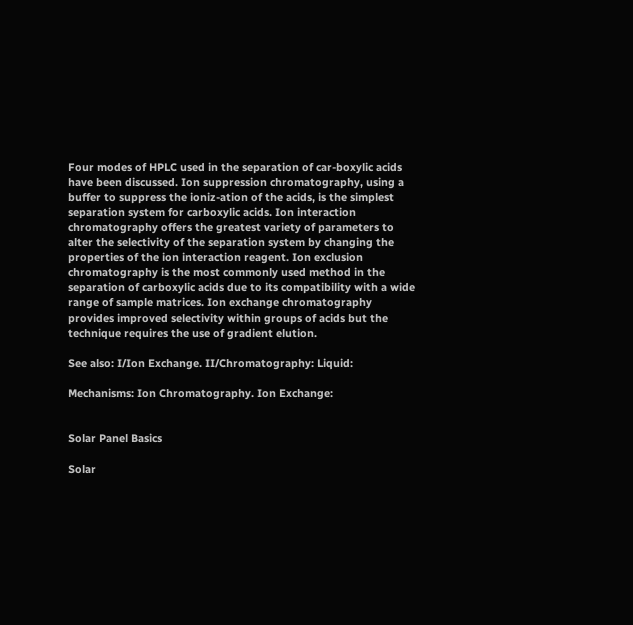Four modes of HPLC used in the separation of car-boxylic acids have been discussed. Ion suppression chromatography, using a buffer to suppress the ioniz-ation of the acids, is the simplest separation system for carboxylic acids. Ion interaction chromatography offers the greatest variety of parameters to alter the selectivity of the separation system by changing the properties of the ion interaction reagent. Ion exclusion chromatography is the most commonly used method in the separation of carboxylic acids due to its compatibility with a wide range of sample matrices. Ion exchange chromatography provides improved selectivity within groups of acids but the technique requires the use of gradient elution.

See also: I/Ion Exchange. II/Chromatography: Liquid:

Mechanisms: Ion Chromatography. Ion Exchange:


Solar Panel Basics

Solar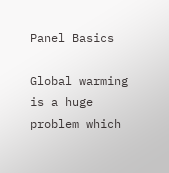Panel Basics

Global warming is a huge problem which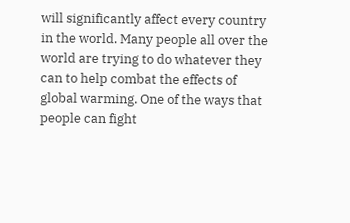will significantly affect every country in the world. Many people all over the world are trying to do whatever they can to help combat the effects of global warming. One of the ways that people can fight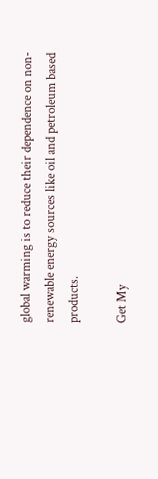global warming is to reduce their dependence on non-renewable energy sources like oil and petroleum based products.

Get My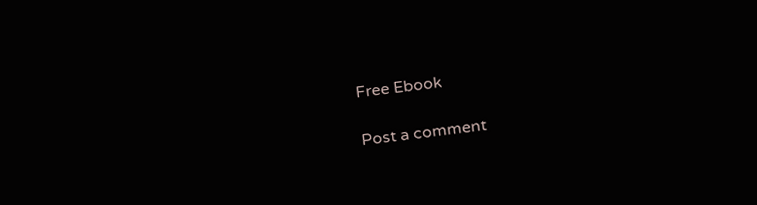Free Ebook

Post a comment